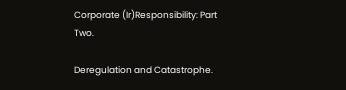Corporate (Ir)Responsibility: Part Two.

Deregulation and Catastrophe.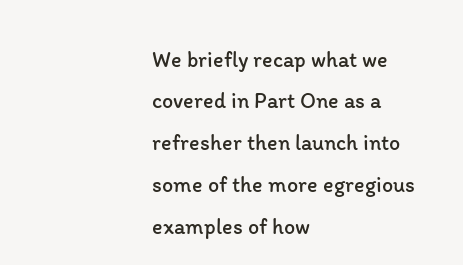We briefly recap what we covered in Part One as a refresher then launch into some of the more egregious examples of how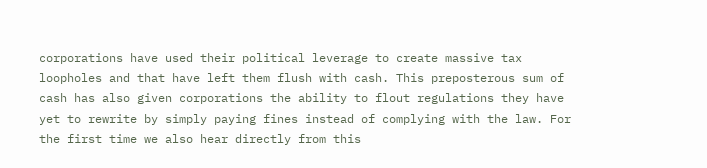corporations have used their political leverage to create massive tax loopholes and that have left them flush with cash. This preposterous sum of cash has also given corporations the ability to flout regulations they have yet to rewrite by simply paying fines instead of complying with the law. For the first time we also hear directly from this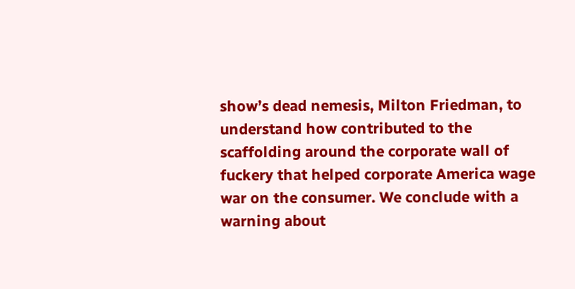show’s dead nemesis, Milton Friedman, to understand how contributed to the scaffolding around the corporate wall of fuckery that helped corporate America wage war on the consumer. We conclude with a warning about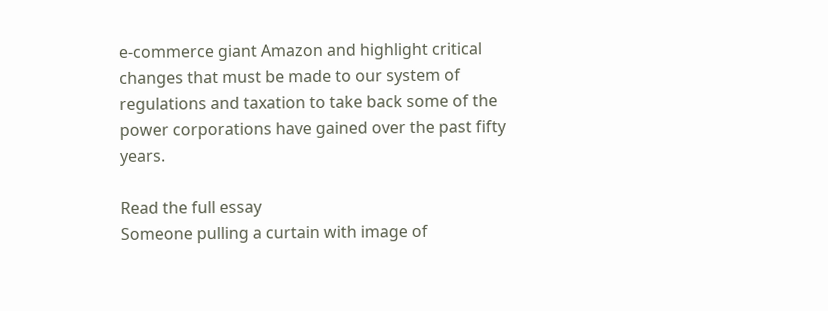e-commerce giant Amazon and highlight critical changes that must be made to our system of regulations and taxation to take back some of the power corporations have gained over the past fifty years.

Read the full essay
Someone pulling a curtain with image of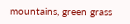mountains, green grass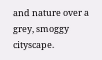and nature over a grey, smoggy cityscape.